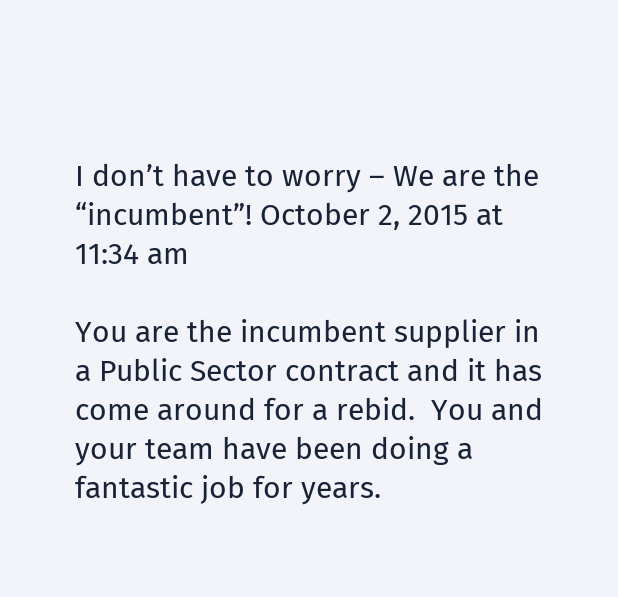I don’t have to worry – We are the “incumbent”! October 2, 2015 at 11:34 am

You are the incumbent supplier in a Public Sector contract and it has come around for a rebid.  You and your team have been doing a fantastic job for years.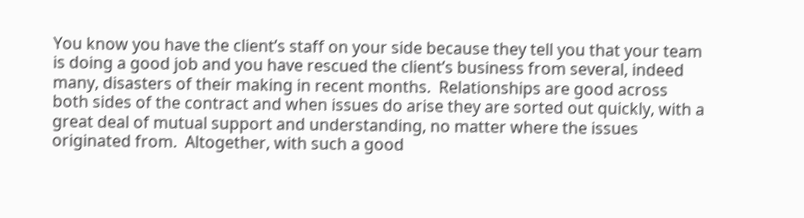You know you have the client’s staff on your side because they tell you that your team is doing a good job and you have rescued the client’s business from several, indeed many, disasters of their making in recent months.  Relationships are good across both sides of the contract and when issues do arise they are sorted out quickly, with a great deal of mutual support and understanding, no matter where the issues originated from.  Altogether, with such a good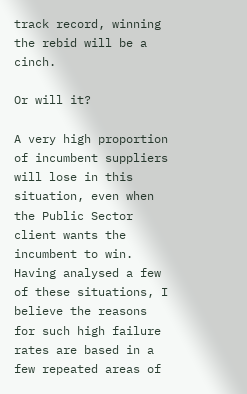track record, winning the rebid will be a cinch.

Or will it?

A very high proportion of incumbent suppliers will lose in this situation, even when the Public Sector client wants the incumbent to win.  Having analysed a few of these situations, I believe the reasons for such high failure rates are based in a few repeated areas of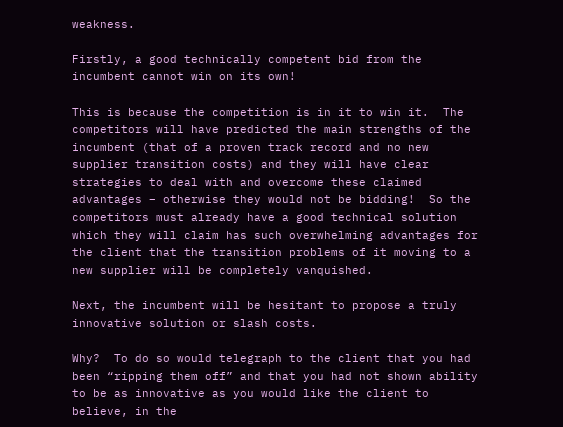weakness.

Firstly, a good technically competent bid from the incumbent cannot win on its own!

This is because the competition is in it to win it.  The competitors will have predicted the main strengths of the incumbent (that of a proven track record and no new supplier transition costs) and they will have clear strategies to deal with and overcome these claimed advantages – otherwise they would not be bidding!  So the competitors must already have a good technical solution which they will claim has such overwhelming advantages for the client that the transition problems of it moving to a new supplier will be completely vanquished.

Next, the incumbent will be hesitant to propose a truly innovative solution or slash costs.

Why?  To do so would telegraph to the client that you had been “ripping them off” and that you had not shown ability to be as innovative as you would like the client to believe, in the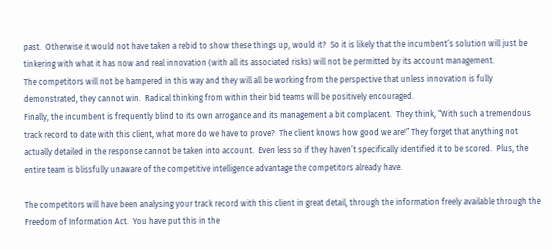past.  Otherwise it would not have taken a rebid to show these things up, would it?  So it is likely that the incumbent’s solution will just be tinkering with what it has now and real innovation (with all its associated risks) will not be permitted by its account management.
The competitors will not be hampered in this way and they will all be working from the perspective that unless innovation is fully demonstrated, they cannot win.  Radical thinking from within their bid teams will be positively encouraged.
Finally, the incumbent is frequently blind to its own arrogance and its management a bit complacent.  They think, “With such a tremendous track record to date with this client, what more do we have to prove?  The client knows how good we are!” They forget that anything not actually detailed in the response cannot be taken into account.  Even less so if they haven’t specifically identified it to be scored.  Plus, the entire team is blissfully unaware of the competitive intelligence advantage the competitors already have.

The competitors will have been analysing your track record with this client in great detail, through the information freely available through the Freedom of Information Act.  You have put this in the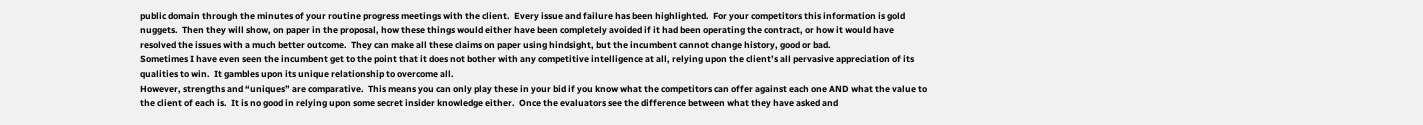public domain through the minutes of your routine progress meetings with the client.  Every issue and failure has been highlighted.  For your competitors this information is gold nuggets.  Then they will show, on paper in the proposal, how these things would either have been completely avoided if it had been operating the contract, or how it would have resolved the issues with a much better outcome.  They can make all these claims on paper using hindsight, but the incumbent cannot change history, good or bad.
Sometimes I have even seen the incumbent get to the point that it does not bother with any competitive intelligence at all, relying upon the client’s all pervasive appreciation of its qualities to win.  It gambles upon its unique relationship to overcome all.
However, strengths and “uniques” are comparative.  This means you can only play these in your bid if you know what the competitors can offer against each one AND what the value to the client of each is.  It is no good in relying upon some secret insider knowledge either.  Once the evaluators see the difference between what they have asked and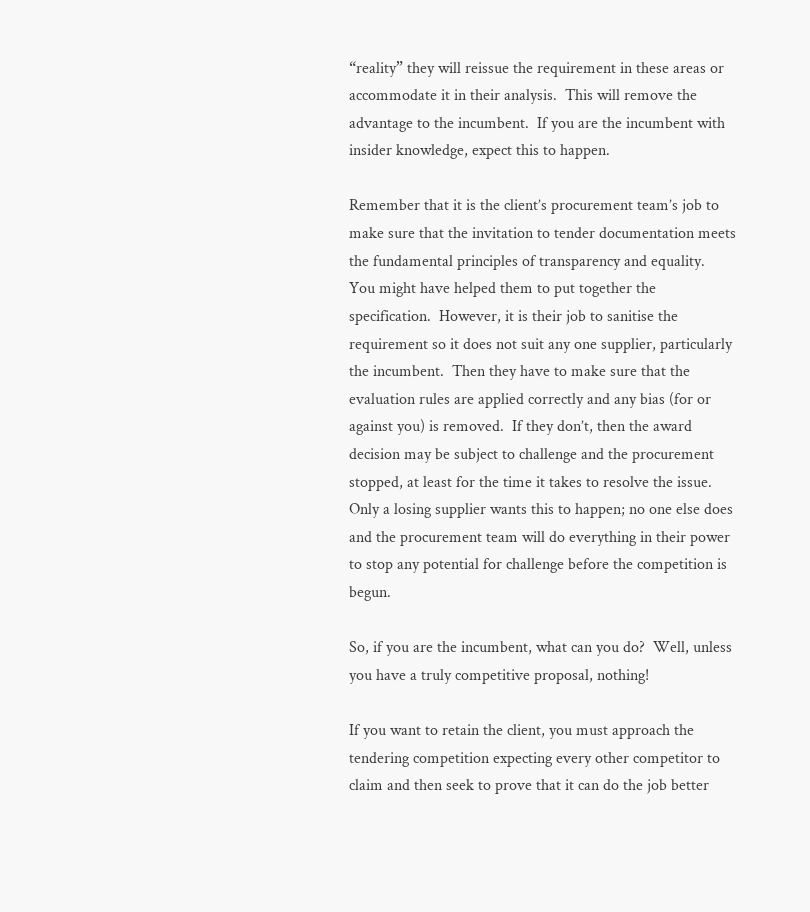“reality” they will reissue the requirement in these areas or accommodate it in their analysis.  This will remove the advantage to the incumbent.  If you are the incumbent with insider knowledge, expect this to happen.

Remember that it is the client’s procurement team’s job to make sure that the invitation to tender documentation meets the fundamental principles of transparency and equality.  You might have helped them to put together the specification.  However, it is their job to sanitise the requirement so it does not suit any one supplier, particularly the incumbent.  Then they have to make sure that the evaluation rules are applied correctly and any bias (for or against you) is removed.  If they don’t, then the award decision may be subject to challenge and the procurement stopped, at least for the time it takes to resolve the issue.  Only a losing supplier wants this to happen; no one else does and the procurement team will do everything in their power to stop any potential for challenge before the competition is begun.

So, if you are the incumbent, what can you do?  Well, unless you have a truly competitive proposal, nothing!

If you want to retain the client, you must approach the tendering competition expecting every other competitor to claim and then seek to prove that it can do the job better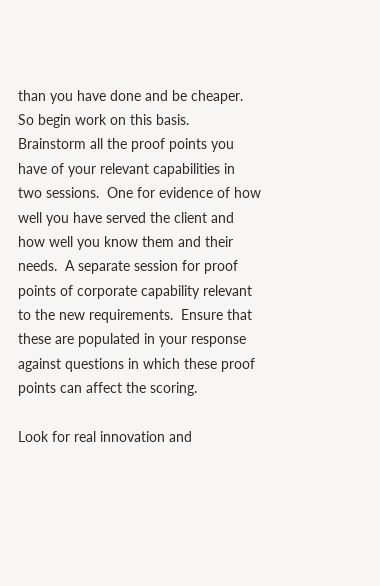than you have done and be cheaper.  So begin work on this basis.
Brainstorm all the proof points you have of your relevant capabilities in two sessions.  One for evidence of how well you have served the client and how well you know them and their needs.  A separate session for proof points of corporate capability relevant to the new requirements.  Ensure that these are populated in your response against questions in which these proof points can affect the scoring.

Look for real innovation and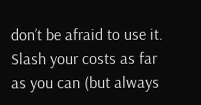don’t be afraid to use it.  Slash your costs as far as you can (but always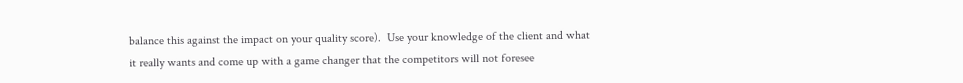balance this against the impact on your quality score).  Use your knowledge of the client and what it really wants and come up with a game changer that the competitors will not foresee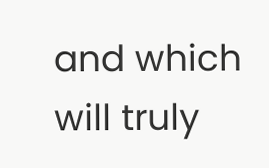and which will truly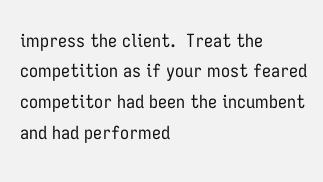impress the client.  Treat the competition as if your most feared competitor had been the incumbent and had performed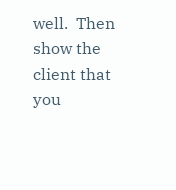well.  Then show the client that you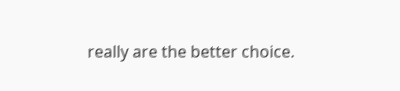really are the better choice.